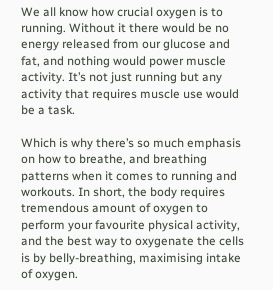We all know how crucial oxygen is to running. Without it there would be no energy released from our glucose and fat, and nothing would power muscle activity. It’s not just running but any activity that requires muscle use would be a task.

Which is why there’s so much emphasis on how to breathe, and breathing patterns when it comes to running and workouts. In short, the body requires tremendous amount of oxygen to perform your favourite physical activity, and the best way to oxygenate the cells is by belly-breathing, maximising intake of oxygen.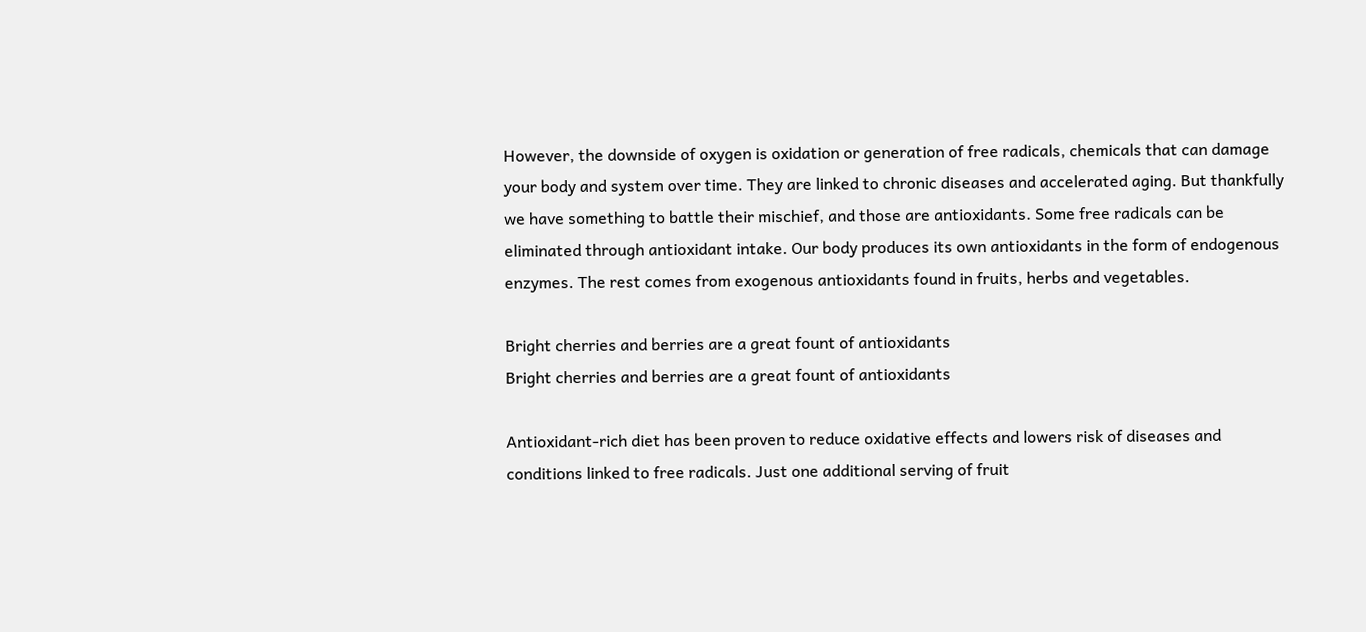However, the downside of oxygen is oxidation or generation of free radicals, chemicals that can damage your body and system over time. They are linked to chronic diseases and accelerated aging. But thankfully we have something to battle their mischief, and those are antioxidants. Some free radicals can be eliminated through antioxidant intake. Our body produces its own antioxidants in the form of endogenous enzymes. The rest comes from exogenous antioxidants found in fruits, herbs and vegetables.

Bright cherries and berries are a great fount of antioxidants
Bright cherries and berries are a great fount of antioxidants

Antioxidant-rich diet has been proven to reduce oxidative effects and lowers risk of diseases and conditions linked to free radicals. Just one additional serving of fruit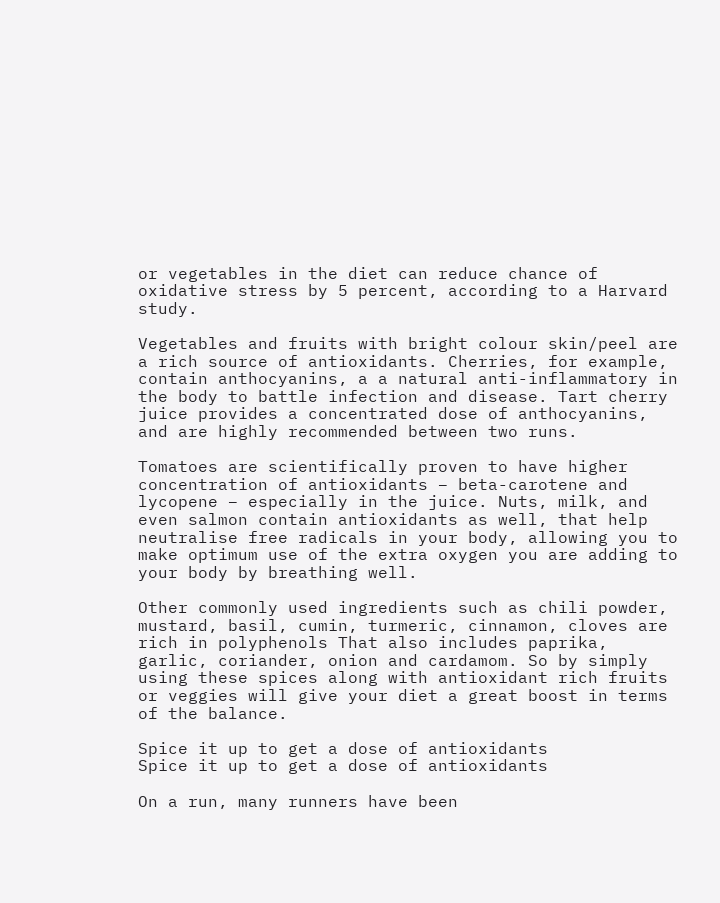or vegetables in the diet can reduce chance of oxidative stress by 5 percent, according to a Harvard study.

Vegetables and fruits with bright colour skin/peel are a rich source of antioxidants. Cherries, for example, contain anthocyanins, a a natural anti-inflammatory in the body to battle infection and disease. Tart cherry juice provides a concentrated dose of anthocyanins, and are highly recommended between two runs.

Tomatoes are scientifically proven to have higher concentration of antioxidants – beta-carotene and lycopene – especially in the juice. Nuts, milk, and even salmon contain antioxidants as well, that help neutralise free radicals in your body, allowing you to make optimum use of the extra oxygen you are adding to your body by breathing well.

Other commonly used ingredients such as chili powder, mustard, basil, cumin, turmeric, cinnamon, cloves are rich in polyphenols That also includes paprika, garlic, coriander, onion and cardamom. So by simply using these spices along with antioxidant rich fruits or veggies will give your diet a great boost in terms of the balance.

Spice it up to get a dose of antioxidants
Spice it up to get a dose of antioxidants

On a run, many runners have been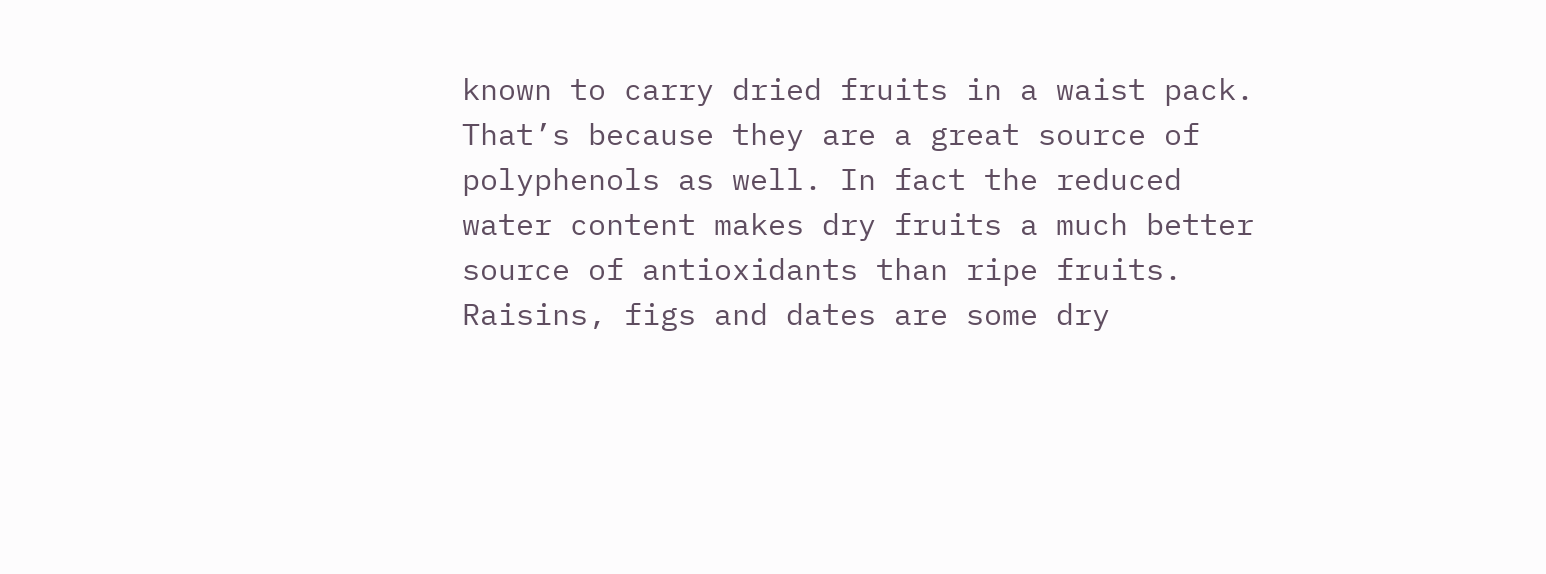known to carry dried fruits in a waist pack. That’s because they are a great source of polyphenols as well. In fact the reduced water content makes dry fruits a much better source of antioxidants than ripe fruits. Raisins, figs and dates are some dry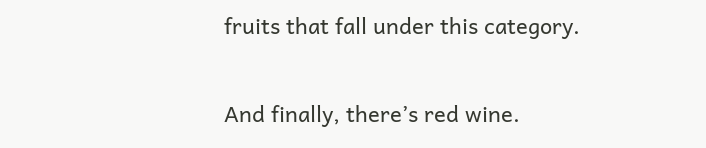fruits that fall under this category.

And finally, there’s red wine.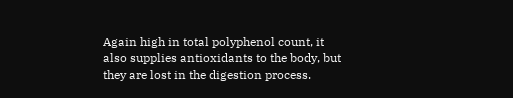Again high in total polyphenol count, it also supplies antioxidants to the body, but they are lost in the digestion process.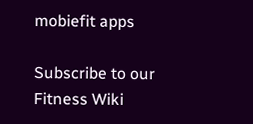mobiefit apps

Subscribe to our Fitness Wiki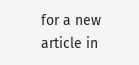for a new article in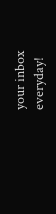your inbox everyday!